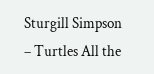Sturgill Simpson – Turtles All the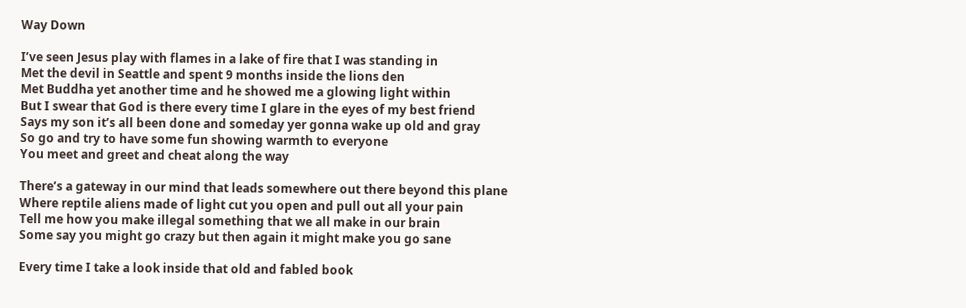Way Down

I’ve seen Jesus play with flames in a lake of fire that I was standing in
Met the devil in Seattle and spent 9 months inside the lions den
Met Buddha yet another time and he showed me a glowing light within
But I swear that God is there every time I glare in the eyes of my best friend
Says my son it’s all been done and someday yer gonna wake up old and gray
So go and try to have some fun showing warmth to everyone
You meet and greet and cheat along the way

There’s a gateway in our mind that leads somewhere out there beyond this plane
Where reptile aliens made of light cut you open and pull out all your pain
Tell me how you make illegal something that we all make in our brain
Some say you might go crazy but then again it might make you go sane

Every time I take a look inside that old and fabled book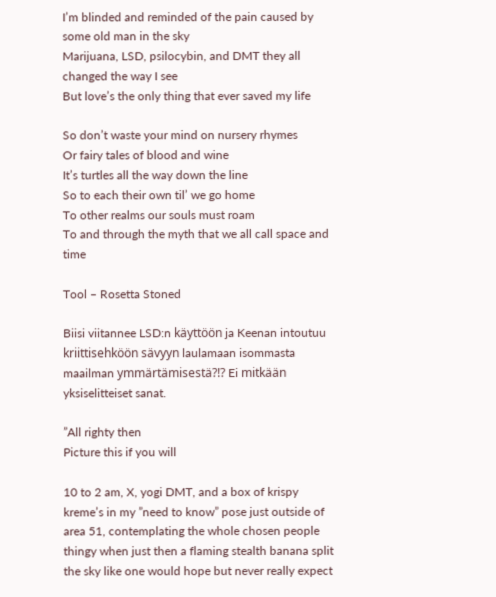I’m blinded and reminded of the pain caused by some old man in the sky
Marijuana, LSD, psilocybin, and DMT they all changed the way I see
But love’s the only thing that ever saved my life

So don’t waste your mind on nursery rhymes
Or fairy tales of blood and wine
It’s turtles all the way down the line
So to each their own til’ we go home
To other realms our souls must roam
To and through the myth that we all call space and time

Tool – Rosetta Stoned

Biisi viitannee LSD:n käyttöön ja Keenan intoutuu kriittisehköön sävyyn laulamaan isommasta maailman ymmärtämisestä?!? Ei mitkään yksiselitteiset sanat.

”All righty then
Picture this if you will

10 to 2 am, X, yogi DMT, and a box of krispy kreme’s in my ”need to know” pose just outside of area 51, contemplating the whole chosen people thingy when just then a flaming stealth banana split the sky like one would hope but never really expect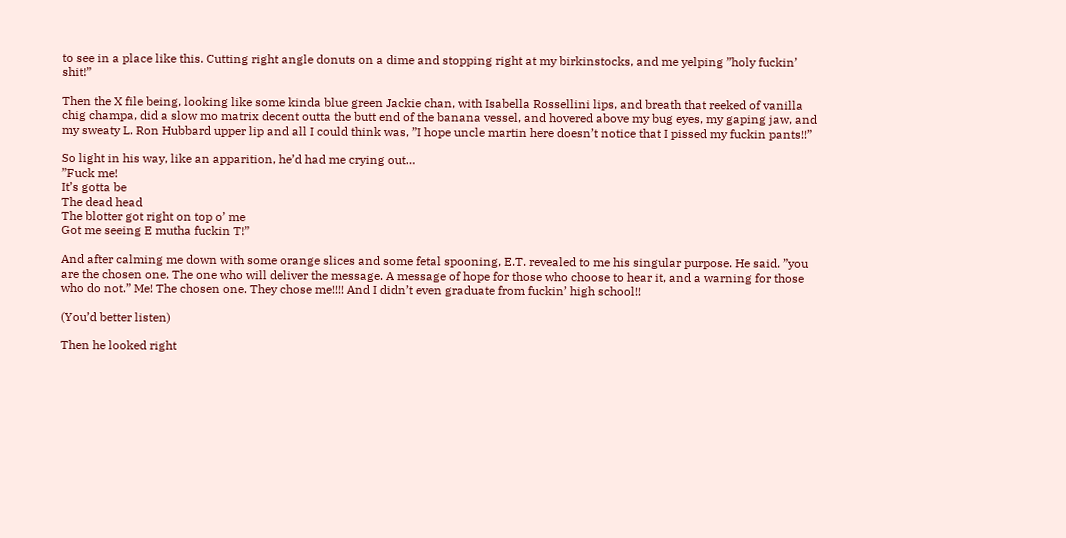to see in a place like this. Cutting right angle donuts on a dime and stopping right at my birkinstocks, and me yelping ”holy fuckin’ shit!”

Then the X file being, looking like some kinda blue green Jackie chan, with Isabella Rossellini lips, and breath that reeked of vanilla chig champa, did a slow mo matrix decent outta the butt end of the banana vessel, and hovered above my bug eyes, my gaping jaw, and my sweaty L. Ron Hubbard upper lip and all I could think was, ”I hope uncle martin here doesn’t notice that I pissed my fuckin pants!!”

So light in his way, like an apparition, he’d had me crying out…
”Fuck me!
It’s gotta be
The dead head
The blotter got right on top o’ me
Got me seeing E mutha fuckin T!”

And after calming me down with some orange slices and some fetal spooning, E.T. revealed to me his singular purpose. He said. ”you are the chosen one. The one who will deliver the message. A message of hope for those who choose to hear it, and a warning for those who do not.” Me! The chosen one. They chose me!!!! And I didn’t even graduate from fuckin’ high school!!

(You’d better listen)

Then he looked right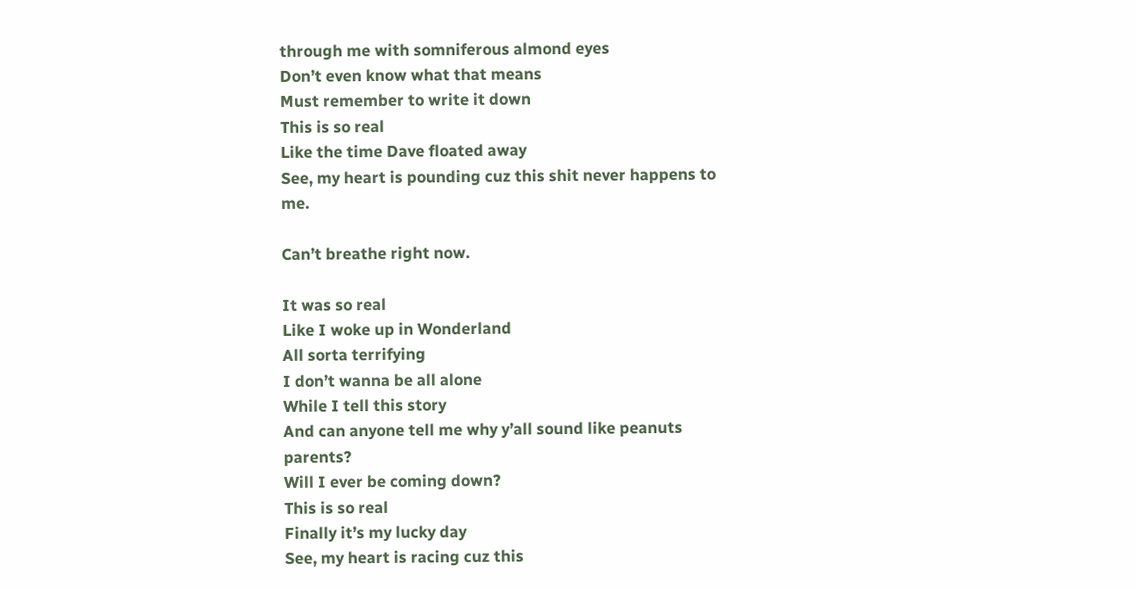through me with somniferous almond eyes
Don’t even know what that means
Must remember to write it down
This is so real
Like the time Dave floated away
See, my heart is pounding cuz this shit never happens to me.

Can’t breathe right now.

It was so real
Like I woke up in Wonderland
All sorta terrifying
I don’t wanna be all alone
While I tell this story
And can anyone tell me why y’all sound like peanuts parents?
Will I ever be coming down?
This is so real
Finally it’s my lucky day
See, my heart is racing cuz this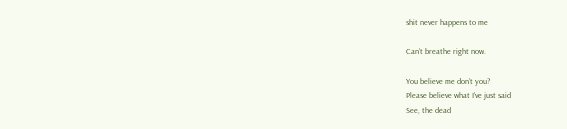shit never happens to me

Can’t breathe right now.

You believe me don’t you?
Please believe what I’ve just said
See, the dead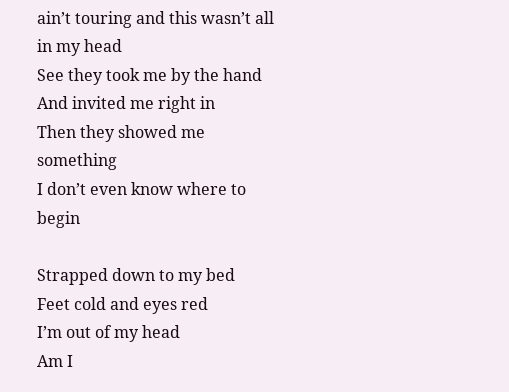ain’t touring and this wasn’t all in my head
See they took me by the hand
And invited me right in
Then they showed me something
I don’t even know where to begin

Strapped down to my bed
Feet cold and eyes red
I’m out of my head
Am I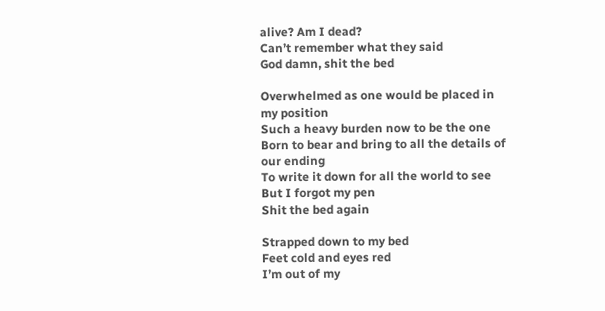alive? Am I dead?
Can’t remember what they said
God damn, shit the bed

Overwhelmed as one would be placed in my position
Such a heavy burden now to be the one
Born to bear and bring to all the details of our ending
To write it down for all the world to see
But I forgot my pen
Shit the bed again

Strapped down to my bed
Feet cold and eyes red
I’m out of my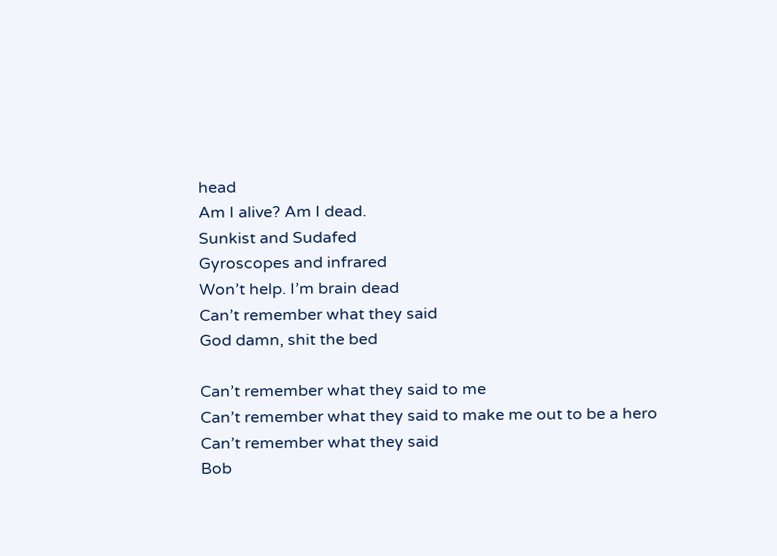head
Am I alive? Am I dead.
Sunkist and Sudafed
Gyroscopes and infrared
Won’t help. I’m brain dead
Can’t remember what they said
God damn, shit the bed

Can’t remember what they said to me
Can’t remember what they said to make me out to be a hero
Can’t remember what they said
Bob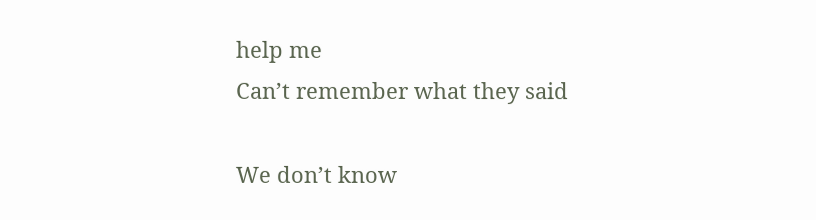help me
Can’t remember what they said

We don’t know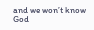and we won’t know
God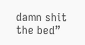damn shit the bed”